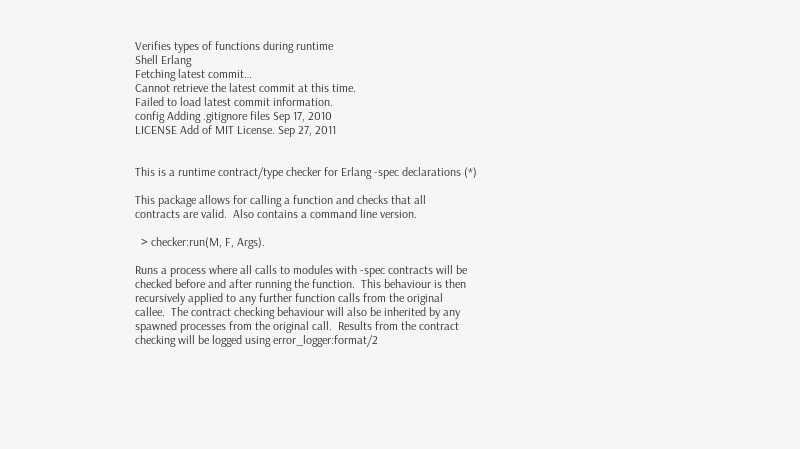Verifies types of functions during runtime
Shell Erlang
Fetching latest commit…
Cannot retrieve the latest commit at this time.
Failed to load latest commit information.
config Adding .gitignore files Sep 17, 2010
LICENSE Add of MIT License. Sep 27, 2011


This is a runtime contract/type checker for Erlang -spec declarations (*)

This package allows for calling a function and checks that all
contracts are valid.  Also contains a command line version.

  > checker:run(M, F, Args).

Runs a process where all calls to modules with -spec contracts will be
checked before and after running the function.  This behaviour is then
recursively applied to any further function calls from the original
callee.  The contract checking behaviour will also be inherited by any
spawned processes from the original call.  Results from the contract
checking will be logged using error_logger:format/2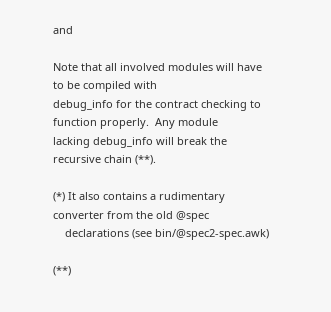and

Note that all involved modules will have to be compiled with
debug_info for the contract checking to function properly.  Any module
lacking debug_info will break the recursive chain (**).

(*) It also contains a rudimentary converter from the old @spec
    declarations (see bin/@spec2-spec.awk)

(**)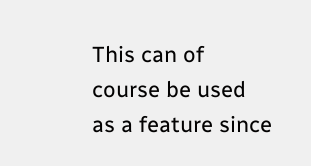This can of course be used as a feature since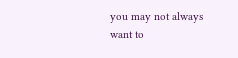you may not always
want to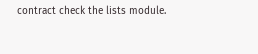contract check the lists module.